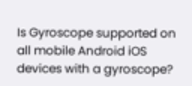Is Gyroscope supported on all mobile Android iOS devices with a gyroscope?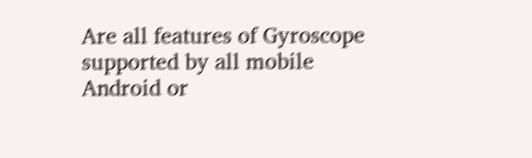Are all features of Gyroscope supported by all mobile Android or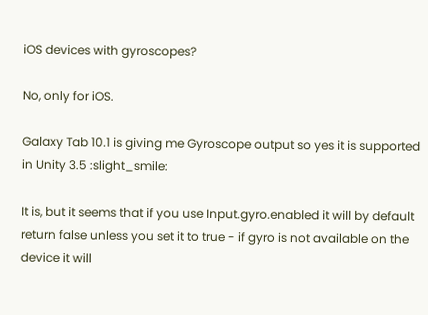iOS devices with gyroscopes?

No, only for iOS.

Galaxy Tab 10.1 is giving me Gyroscope output so yes it is supported in Unity 3.5 :slight_smile:

It is, but it seems that if you use Input.gyro.enabled it will by default return false unless you set it to true - if gyro is not available on the device it will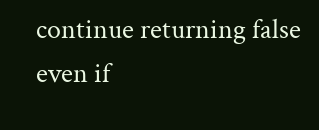continue returning false even if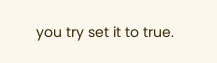you try set it to true.